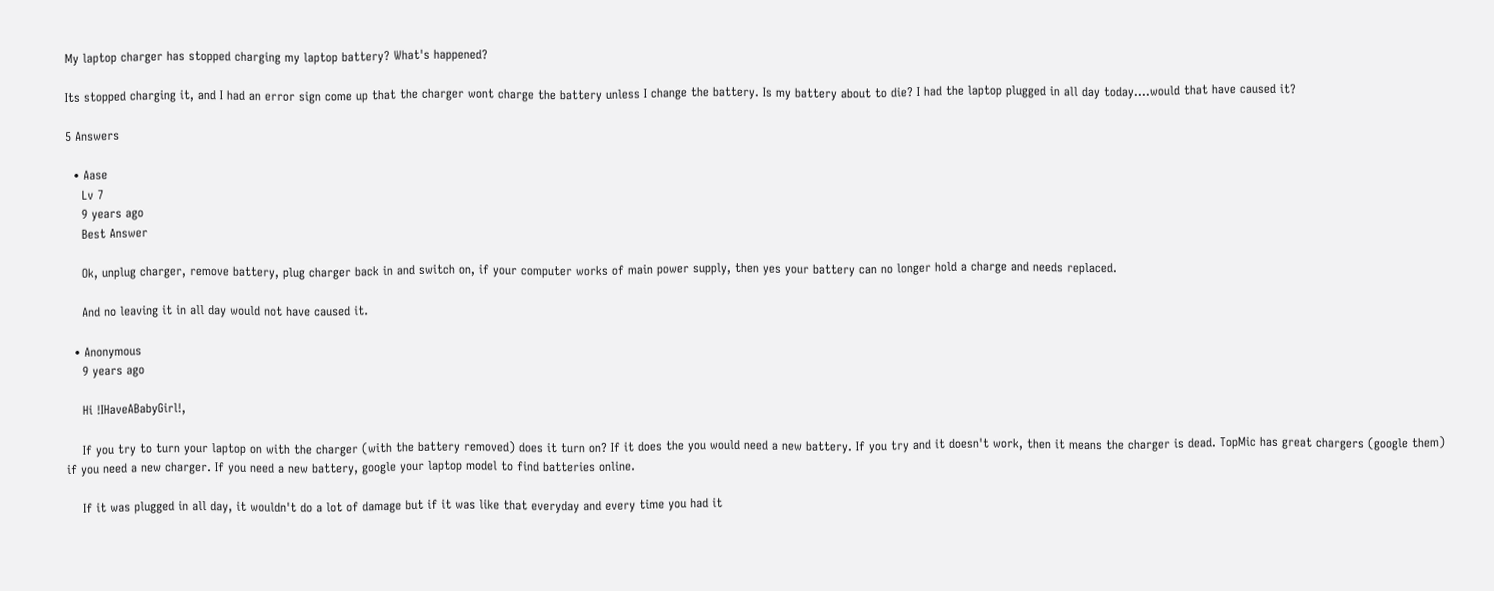My laptop charger has stopped charging my laptop battery? What's happened?

Its stopped charging it, and I had an error sign come up that the charger wont charge the battery unless I change the battery. Is my battery about to die? I had the laptop plugged in all day today....would that have caused it?

5 Answers

  • Aase
    Lv 7
    9 years ago
    Best Answer

    Ok, unplug charger, remove battery, plug charger back in and switch on, if your computer works of main power supply, then yes your battery can no longer hold a charge and needs replaced.

    And no leaving it in all day would not have caused it.

  • Anonymous
    9 years ago

    Hi !IHaveABabyGirl!,

    If you try to turn your laptop on with the charger (with the battery removed) does it turn on? If it does the you would need a new battery. If you try and it doesn't work, then it means the charger is dead. TopMic has great chargers (google them) if you need a new charger. If you need a new battery, google your laptop model to find batteries online.

    If it was plugged in all day, it wouldn't do a lot of damage but if it was like that everyday and every time you had it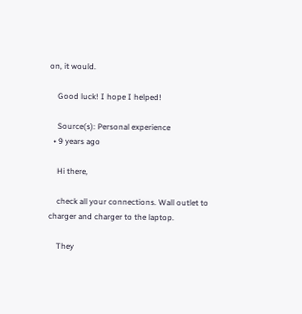on, it would.

    Good luck! I hope I helped!

    Source(s): Personal experience
  • 9 years ago

    Hi there,

    check all your connections. Wall outlet to charger and charger to the laptop.

    They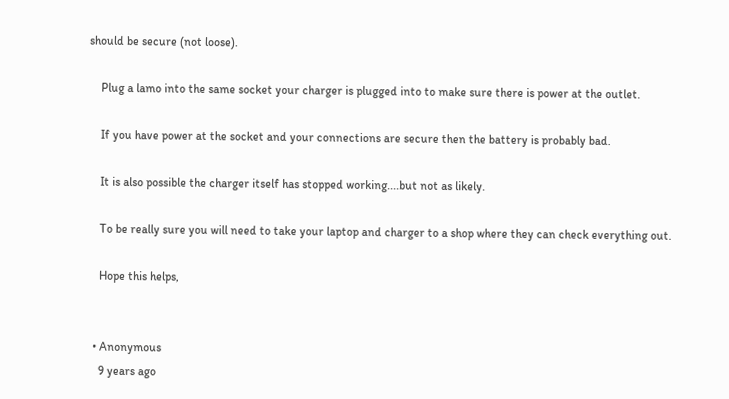should be secure (not loose).

    Plug a lamo into the same socket your charger is plugged into to make sure there is power at the outlet.

    If you have power at the socket and your connections are secure then the battery is probably bad.

    It is also possible the charger itself has stopped working....but not as likely.

    To be really sure you will need to take your laptop and charger to a shop where they can check everything out.

    Hope this helps,


  • Anonymous
    9 years ago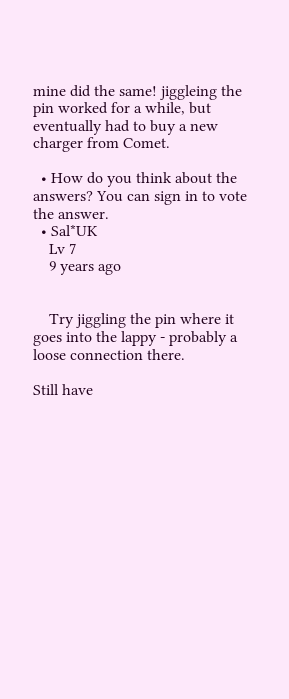mine did the same! jiggleing the pin worked for a while, but eventually had to buy a new charger from Comet.

  • How do you think about the answers? You can sign in to vote the answer.
  • Sal*UK
    Lv 7
    9 years ago


    Try jiggling the pin where it goes into the lappy - probably a loose connection there.

Still have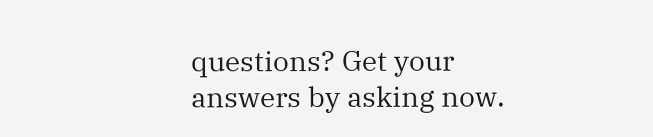questions? Get your answers by asking now.